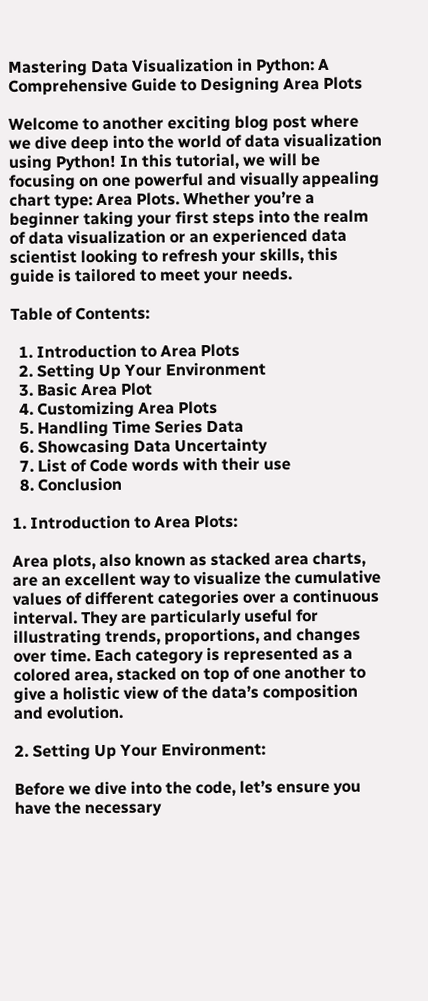Mastering Data Visualization in Python: A Comprehensive Guide to Designing Area Plots

Welcome to another exciting blog post where we dive deep into the world of data visualization using Python! In this tutorial, we will be focusing on one powerful and visually appealing chart type: Area Plots. Whether you’re a beginner taking your first steps into the realm of data visualization or an experienced data scientist looking to refresh your skills, this guide is tailored to meet your needs.

Table of Contents:

  1. Introduction to Area Plots
  2. Setting Up Your Environment
  3. Basic Area Plot
  4. Customizing Area Plots
  5. Handling Time Series Data
  6. Showcasing Data Uncertainty
  7. List of Code words with their use
  8. Conclusion

1. Introduction to Area Plots:

Area plots, also known as stacked area charts, are an excellent way to visualize the cumulative values of different categories over a continuous interval. They are particularly useful for illustrating trends, proportions, and changes over time. Each category is represented as a colored area, stacked on top of one another to give a holistic view of the data’s composition and evolution.

2. Setting Up Your Environment:

Before we dive into the code, let’s ensure you have the necessary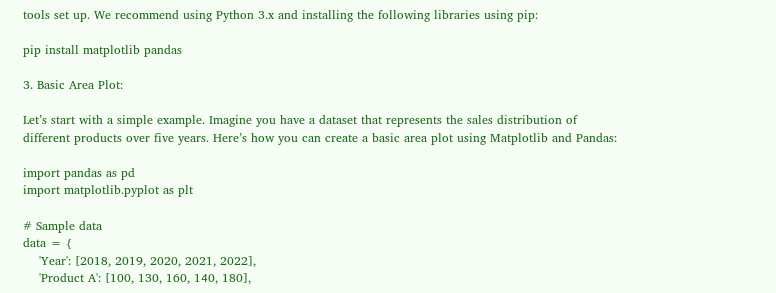tools set up. We recommend using Python 3.x and installing the following libraries using pip:

pip install matplotlib pandas

3. Basic Area Plot:

Let’s start with a simple example. Imagine you have a dataset that represents the sales distribution of different products over five years. Here’s how you can create a basic area plot using Matplotlib and Pandas:

import pandas as pd
import matplotlib.pyplot as plt

# Sample data
data = {
    'Year': [2018, 2019, 2020, 2021, 2022],
    'Product A': [100, 130, 160, 140, 180],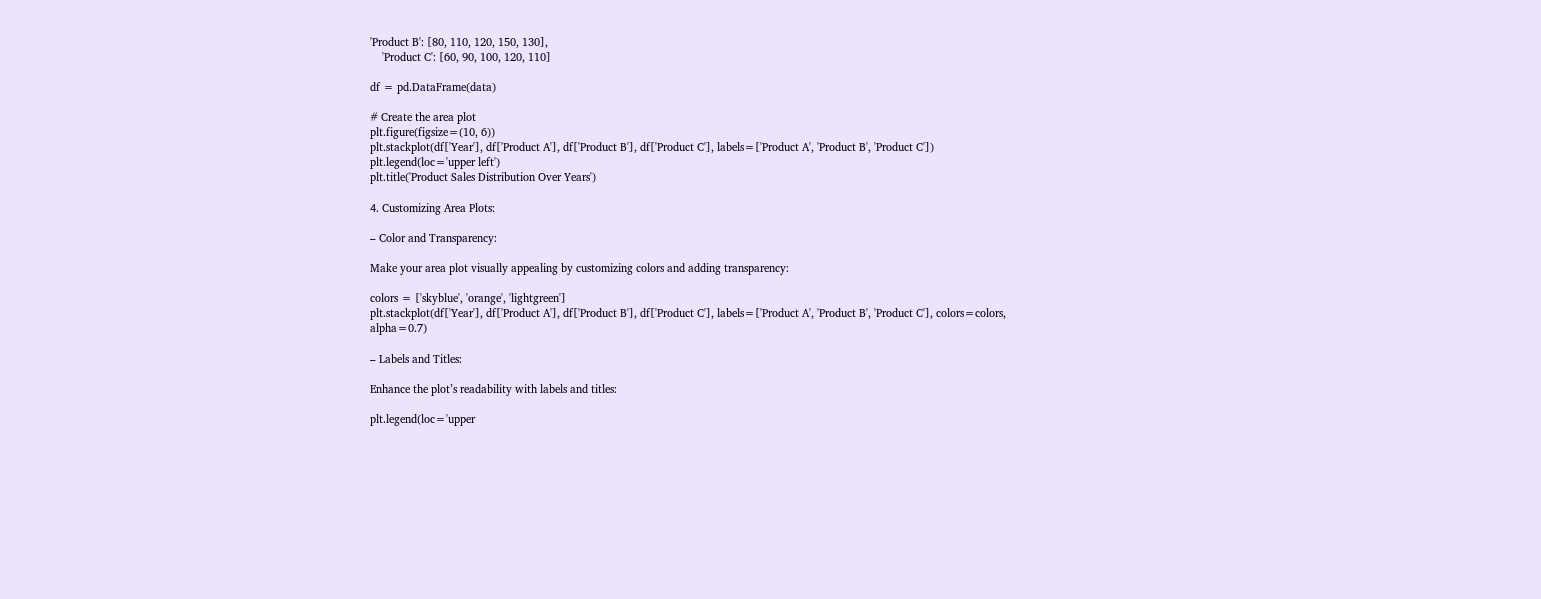'Product B': [80, 110, 120, 150, 130],
    'Product C': [60, 90, 100, 120, 110]

df = pd.DataFrame(data)

# Create the area plot
plt.figure(figsize=(10, 6))
plt.stackplot(df['Year'], df['Product A'], df['Product B'], df['Product C'], labels=['Product A', 'Product B', 'Product C'])
plt.legend(loc='upper left')
plt.title('Product Sales Distribution Over Years')

4. Customizing Area Plots:

– Color and Transparency:

Make your area plot visually appealing by customizing colors and adding transparency:

colors = ['skyblue', 'orange', 'lightgreen']
plt.stackplot(df['Year'], df['Product A'], df['Product B'], df['Product C'], labels=['Product A', 'Product B', 'Product C'], colors=colors, alpha=0.7)

– Labels and Titles:

Enhance the plot’s readability with labels and titles:

plt.legend(loc='upper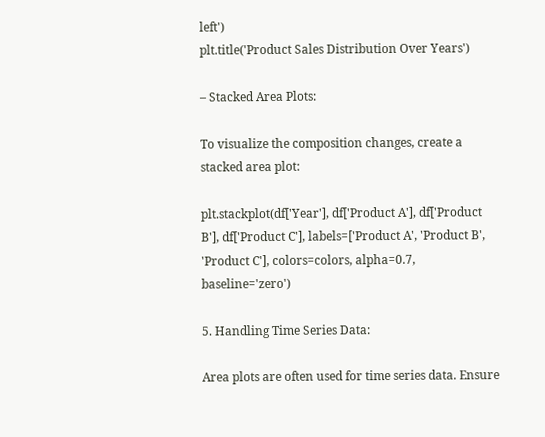left')
plt.title('Product Sales Distribution Over Years')

– Stacked Area Plots:

To visualize the composition changes, create a stacked area plot:

plt.stackplot(df['Year'], df['Product A'], df['Product B'], df['Product C'], labels=['Product A', 'Product B', 'Product C'], colors=colors, alpha=0.7, baseline='zero')

5. Handling Time Series Data:

Area plots are often used for time series data. Ensure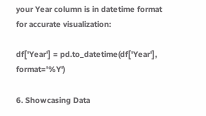your Year column is in datetime format for accurate visualization:

df['Year'] = pd.to_datetime(df['Year'], format='%Y')

6. Showcasing Data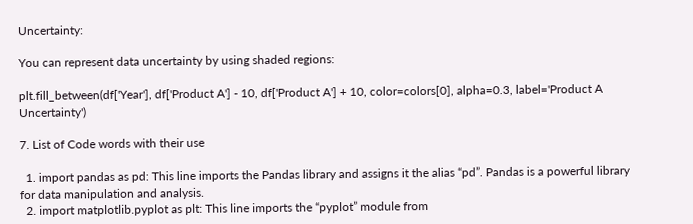Uncertainty:

You can represent data uncertainty by using shaded regions:

plt.fill_between(df['Year'], df['Product A'] - 10, df['Product A'] + 10, color=colors[0], alpha=0.3, label='Product A Uncertainty')

7. List of Code words with their use

  1. import pandas as pd: This line imports the Pandas library and assigns it the alias “pd”. Pandas is a powerful library for data manipulation and analysis.
  2. import matplotlib.pyplot as plt: This line imports the “pyplot” module from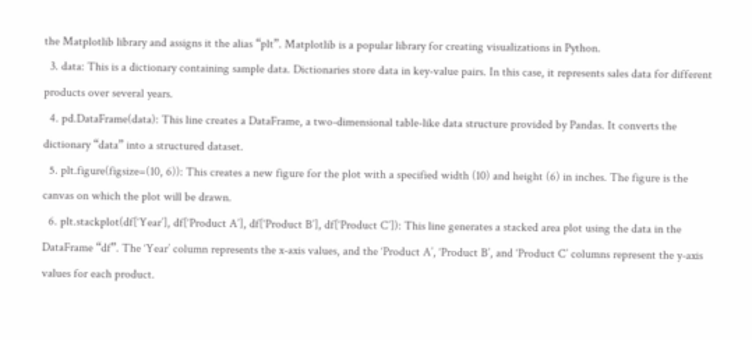the Matplotlib library and assigns it the alias “plt”. Matplotlib is a popular library for creating visualizations in Python.
  3. data: This is a dictionary containing sample data. Dictionaries store data in key-value pairs. In this case, it represents sales data for different products over several years.
  4. pd.DataFrame(data): This line creates a DataFrame, a two-dimensional table-like data structure provided by Pandas. It converts the dictionary “data” into a structured dataset.
  5. plt.figure(figsize=(10, 6)): This creates a new figure for the plot with a specified width (10) and height (6) in inches. The figure is the canvas on which the plot will be drawn.
  6. plt.stackplot(df[‘Year’], df[‘Product A’], df[‘Product B’], df[‘Product C’]): This line generates a stacked area plot using the data in the DataFrame “df”. The ‘Year’ column represents the x-axis values, and the ‘Product A’, ‘Product B’, and ‘Product C’ columns represent the y-axis values for each product.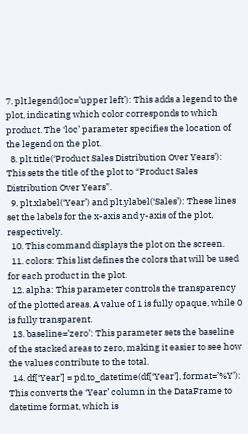7. plt.legend(loc=’upper left’): This adds a legend to the plot, indicating which color corresponds to which product. The ‘loc’ parameter specifies the location of the legend on the plot.
  8. plt.title(‘Product Sales Distribution Over Years’): This sets the title of the plot to “Product Sales Distribution Over Years”.
  9. plt.xlabel(‘Year’) and plt.ylabel(‘Sales’): These lines set the labels for the x-axis and y-axis of the plot, respectively.
  10. This command displays the plot on the screen.
  11. colors: This list defines the colors that will be used for each product in the plot.
  12. alpha: This parameter controls the transparency of the plotted areas. A value of 1 is fully opaque, while 0 is fully transparent.
  13. baseline=’zero’: This parameter sets the baseline of the stacked areas to zero, making it easier to see how the values contribute to the total.
  14. df[‘Year’] = pd.to_datetime(df[‘Year’], format=’%Y’): This converts the ‘Year’ column in the DataFrame to datetime format, which is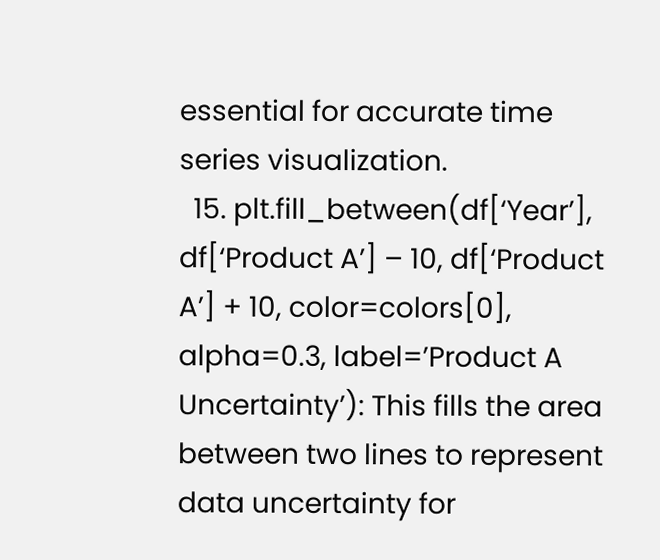essential for accurate time series visualization.
  15. plt.fill_between(df[‘Year’], df[‘Product A’] – 10, df[‘Product A’] + 10, color=colors[0], alpha=0.3, label=’Product A Uncertainty’): This fills the area between two lines to represent data uncertainty for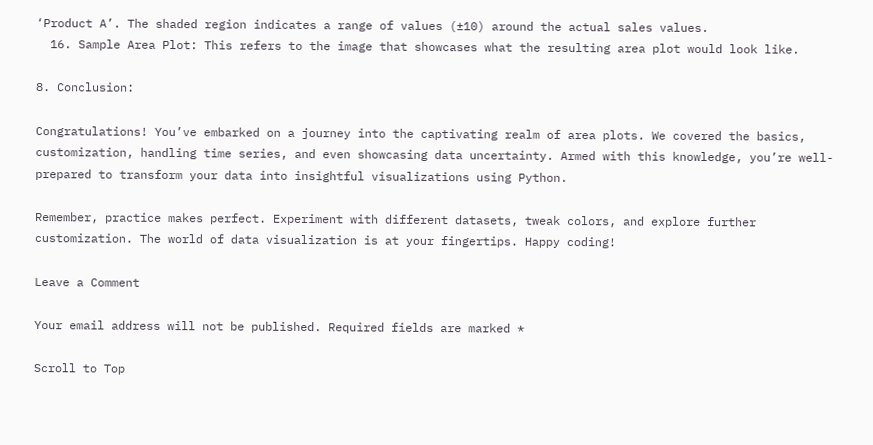‘Product A’. The shaded region indicates a range of values (±10) around the actual sales values.
  16. Sample Area Plot: This refers to the image that showcases what the resulting area plot would look like.

8. Conclusion:

Congratulations! You’ve embarked on a journey into the captivating realm of area plots. We covered the basics, customization, handling time series, and even showcasing data uncertainty. Armed with this knowledge, you’re well-prepared to transform your data into insightful visualizations using Python.

Remember, practice makes perfect. Experiment with different datasets, tweak colors, and explore further customization. The world of data visualization is at your fingertips. Happy coding!

Leave a Comment

Your email address will not be published. Required fields are marked *

Scroll to Top